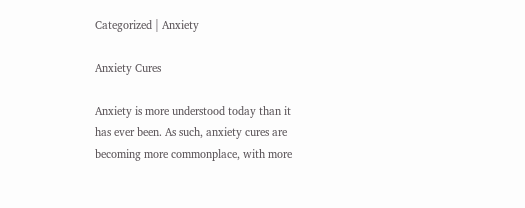Categorized | Anxiety

Anxiety Cures

Anxiety is more understood today than it has ever been. As such, anxiety cures are becoming more commonplace, with more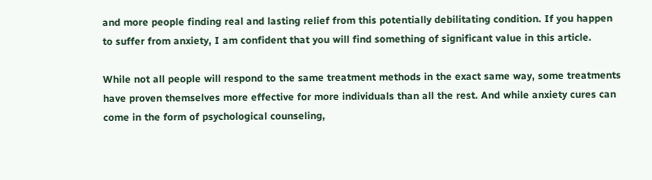and more people finding real and lasting relief from this potentially debilitating condition. If you happen to suffer from anxiety, I am confident that you will find something of significant value in this article.

While not all people will respond to the same treatment methods in the exact same way, some treatments have proven themselves more effective for more individuals than all the rest. And while anxiety cures can come in the form of psychological counseling,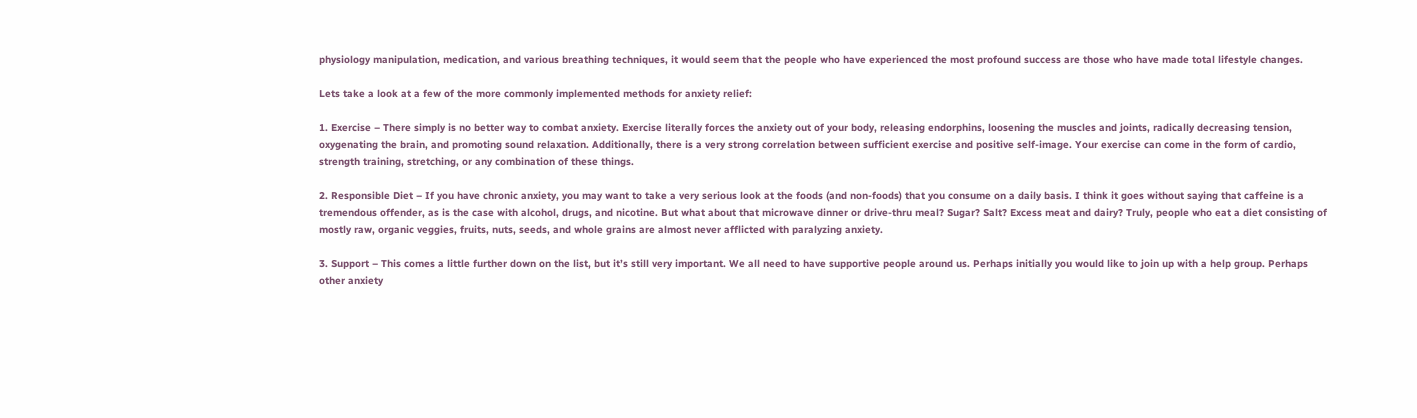physiology manipulation, medication, and various breathing techniques, it would seem that the people who have experienced the most profound success are those who have made total lifestyle changes.

Lets take a look at a few of the more commonly implemented methods for anxiety relief:

1. Exercise – There simply is no better way to combat anxiety. Exercise literally forces the anxiety out of your body, releasing endorphins, loosening the muscles and joints, radically decreasing tension, oxygenating the brain, and promoting sound relaxation. Additionally, there is a very strong correlation between sufficient exercise and positive self-image. Your exercise can come in the form of cardio, strength training, stretching, or any combination of these things.

2. Responsible Diet – If you have chronic anxiety, you may want to take a very serious look at the foods (and non-foods) that you consume on a daily basis. I think it goes without saying that caffeine is a tremendous offender, as is the case with alcohol, drugs, and nicotine. But what about that microwave dinner or drive-thru meal? Sugar? Salt? Excess meat and dairy? Truly, people who eat a diet consisting of mostly raw, organic veggies, fruits, nuts, seeds, and whole grains are almost never afflicted with paralyzing anxiety.

3. Support – This comes a little further down on the list, but it’s still very important. We all need to have supportive people around us. Perhaps initially you would like to join up with a help group. Perhaps other anxiety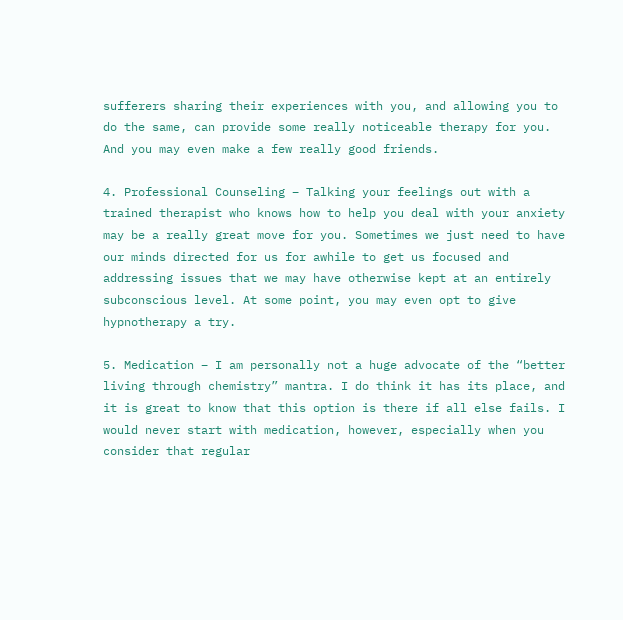sufferers sharing their experiences with you, and allowing you to do the same, can provide some really noticeable therapy for you. And you may even make a few really good friends.

4. Professional Counseling – Talking your feelings out with a trained therapist who knows how to help you deal with your anxiety may be a really great move for you. Sometimes we just need to have our minds directed for us for awhile to get us focused and addressing issues that we may have otherwise kept at an entirely subconscious level. At some point, you may even opt to give hypnotherapy a try.

5. Medication – I am personally not a huge advocate of the “better living through chemistry” mantra. I do think it has its place, and it is great to know that this option is there if all else fails. I would never start with medication, however, especially when you consider that regular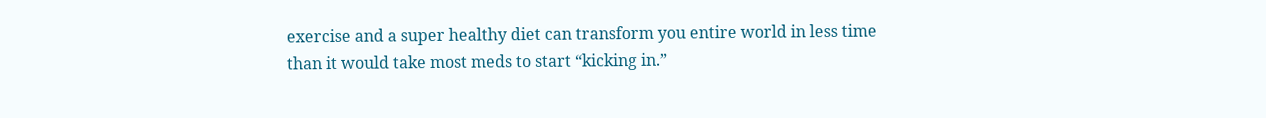exercise and a super healthy diet can transform you entire world in less time than it would take most meds to start “kicking in.”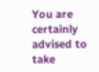You are certainly advised to take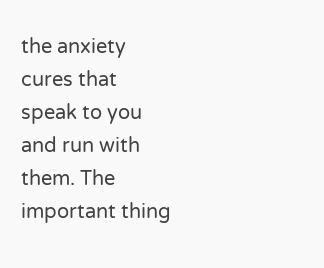the anxiety cures that speak to you and run with them. The important thing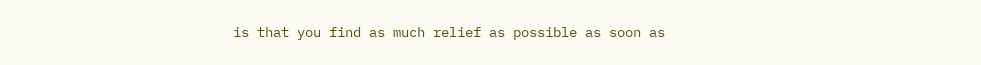is that you find as much relief as possible as soon as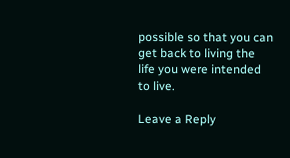possible so that you can get back to living the life you were intended to live.

Leave a Reply